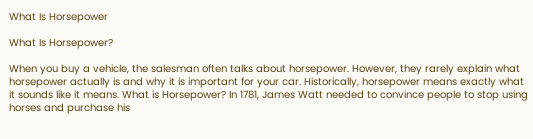What Is Horsepower

What Is Horsepower?

When you buy a vehicle, the salesman often talks about horsepower. However, they rarely explain what horsepower actually is and why it is important for your car. Historically, horsepower means exactly what it sounds like it means. What is Horsepower? In 1781, James Watt needed to convince people to stop using horses and purchase his